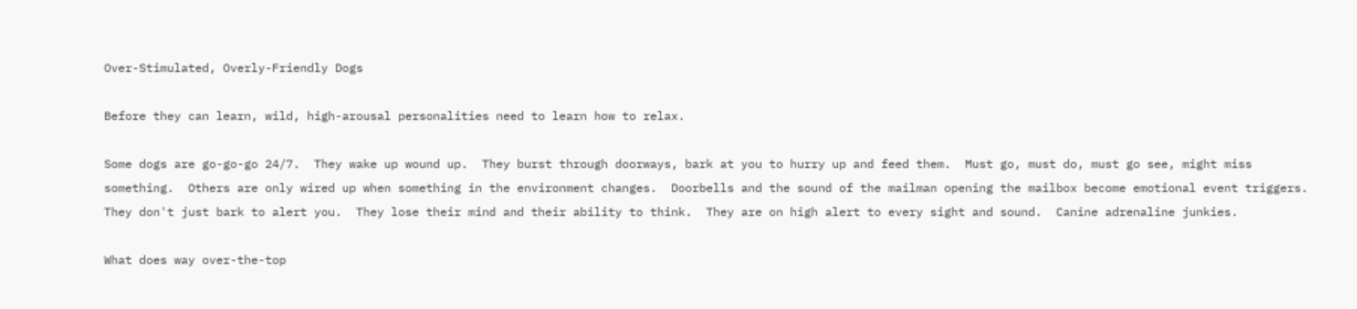Over-Stimulated, Overly-Friendly Dogs

Before they can learn, wild, high-arousal personalities need to learn how to relax.

Some dogs are go-go-go 24/7.  They wake up wound up.  They burst through doorways, bark at you to hurry up and feed them.  Must go, must do, must go see, might miss something.  Others are only wired up when something in the environment changes.  Doorbells and the sound of the mailman opening the mailbox become emotional event triggers.  They don't just bark to alert you.  They lose their mind and their ability to think.  They are on high alert to every sight and sound.  Canine adrenaline junkies.

What does way over-the-top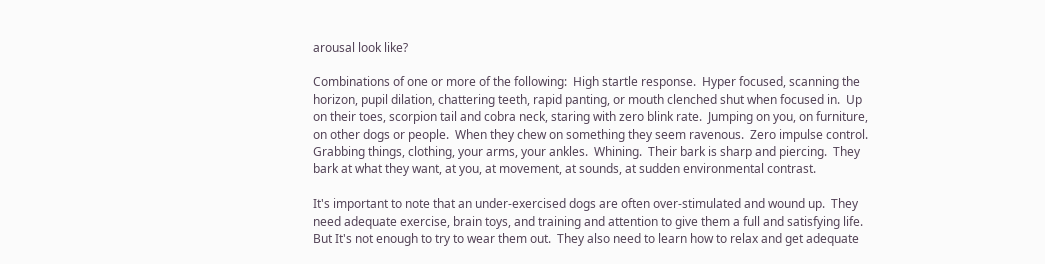arousal look like?

Combinations of one or more of the following:  High startle response.  Hyper focused, scanning the horizon, pupil dilation, chattering teeth, rapid panting, or mouth clenched shut when focused in.  Up on their toes, scorpion tail and cobra neck, staring with zero blink rate.  Jumping on you, on furniture, on other dogs or people.  When they chew on something they seem ravenous.  Zero impulse control.  Grabbing things, clothing, your arms, your ankles.  Whining.  Their bark is sharp and piercing.  They bark at what they want, at you, at movement, at sounds, at sudden environmental contrast.

It's important to note that an under-exercised dogs are often over-stimulated and wound up.  They need adequate exercise, brain toys, and training and attention to give them a full and satisfying life.  But It's not enough to try to wear them out.  They also need to learn how to relax and get adequate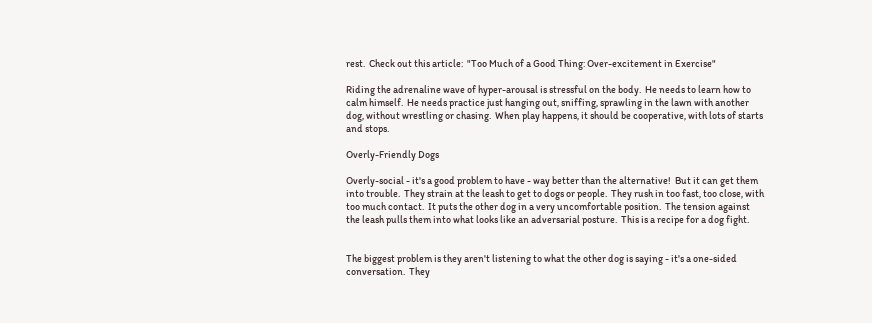rest.  Check out this article:  "Too Much of a Good Thing: Over-excitement in Exercise"

Riding the adrenaline wave of hyper-arousal is stressful on the body.  He needs to learn how to calm himself.  He needs practice just hanging out, sniffing, sprawling in the lawn with another dog, without wrestling or chasing.  When play happens, it should be cooperative, with lots of starts and stops.

Overly-Friendly Dogs

Overly-social - it's a good problem to have - way better than the alternative!  But it can get them into trouble.  They strain at the leash to get to dogs or people.  They rush in too fast, too close, with too much contact.  It puts the other dog in a very uncomfortable position.  The tension against the leash pulls them into what looks like an adversarial posture.  This is a recipe for a dog fight.


The biggest problem is they aren't listening to what the other dog is saying - it's a one-sided conversation.  They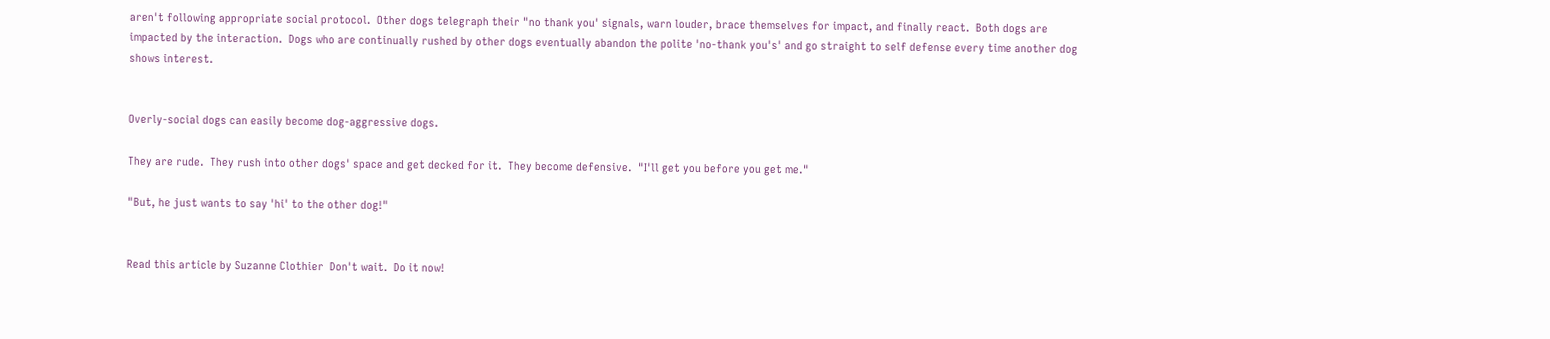aren't following appropriate social protocol.  Other dogs telegraph their "no thank you' signals, warn louder, brace themselves for impact, and finally react.  Both dogs are impacted by the interaction.  Dogs who are continually rushed by other dogs eventually abandon the polite 'no-thank you's' and go straight to self defense every time another dog shows interest.


Overly-social dogs can easily become dog-aggressive dogs.

They are rude.  They rush into other dogs' space and get decked for it.  They become defensive.  "I'll get you before you get me."

"But, he just wants to say 'hi' to the other dog!"


Read this article by Suzanne Clothier  Don't wait.  Do it now!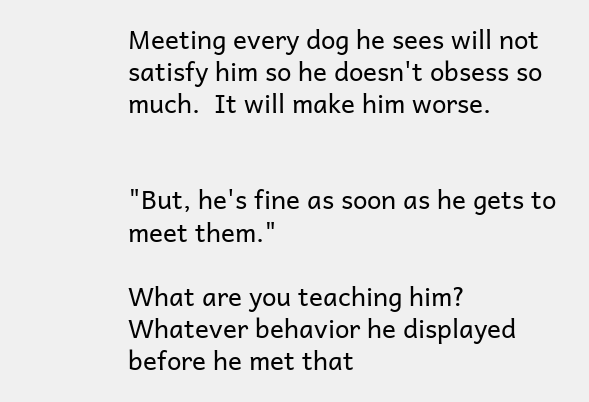Meeting every dog he sees will not satisfy him so he doesn't obsess so much.  It will make him worse.


"But, he's fine as soon as he gets to meet them."

What are you teaching him?  Whatever behavior he displayed before he met that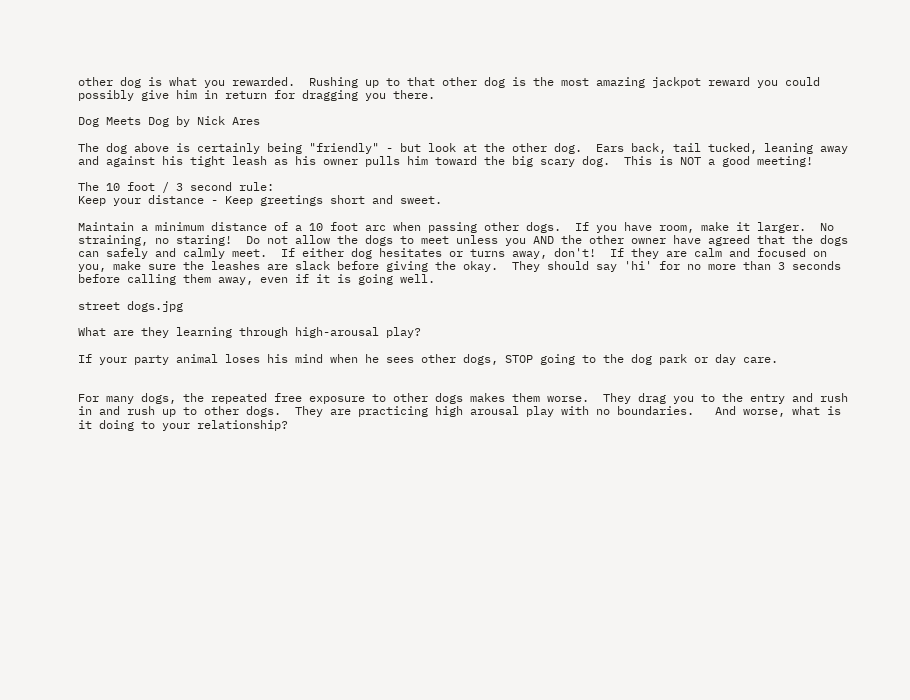other dog is what you rewarded.  Rushing up to that other dog is the most amazing jackpot reward you could possibly give him in return for dragging you there.

Dog Meets Dog by Nick Ares

The dog above is certainly being "friendly" - but look at the other dog.  Ears back, tail tucked, leaning away and against his tight leash as his owner pulls him toward the big scary dog.  This is NOT a good meeting!

The 10 foot / 3 second rule:
Keep your distance - Keep greetings short and sweet.

Maintain a minimum distance of a 10 foot arc when passing other dogs.  If you have room, make it larger.  No straining, no staring!  Do not allow the dogs to meet unless you AND the other owner have agreed that the dogs can safely and calmly meet.  If either dog hesitates or turns away, don't!  If they are calm and focused on you, make sure the leashes are slack before giving the okay.  They should say 'hi' for no more than 3 seconds before calling them away, even if it is going well.

street dogs.jpg

What are they learning through high-arousal play?

If your party animal loses his mind when he sees other dogs, STOP going to the dog park or day care.


For many dogs, the repeated free exposure to other dogs makes them worse.  They drag you to the entry and rush in and rush up to other dogs.  They are practicing high arousal play with no boundaries.   And worse, what is it doing to your relationship?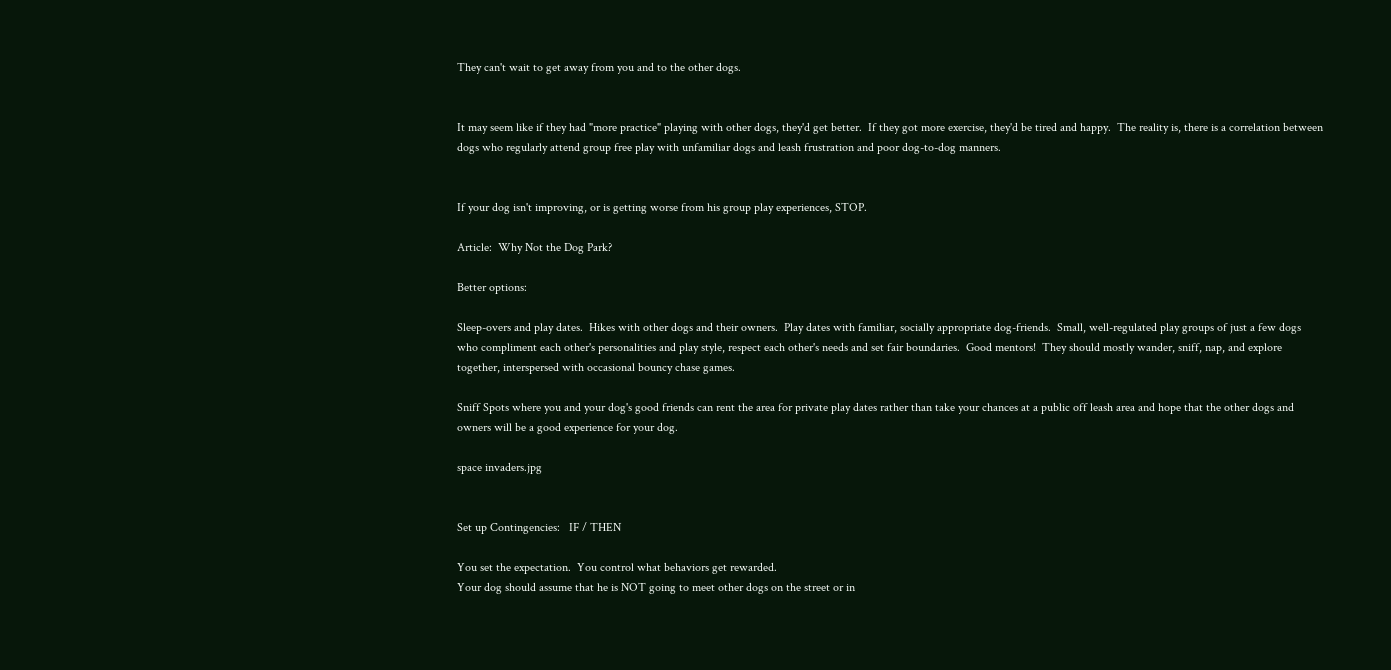They can't wait to get away from you and to the other dogs.


It may seem like if they had "more practice" playing with other dogs, they'd get better.  If they got more exercise, they'd be tired and happy.  The reality is, there is a correlation between dogs who regularly attend group free play with unfamiliar dogs and leash frustration and poor dog-to-dog manners.


If your dog isn't improving, or is getting worse from his group play experiences, STOP.

Article:  Why Not the Dog Park?

Better options:

Sleep-overs and play dates.  Hikes with other dogs and their owners.  Play dates with familiar, socially appropriate dog-friends.  Small, well-regulated play groups of just a few dogs who compliment each other's personalities and play style, respect each other's needs and set fair boundaries.  Good mentors!  They should mostly wander, sniff, nap, and explore together, interspersed with occasional bouncy chase games.

Sniff Spots where you and your dog's good friends can rent the area for private play dates rather than take your chances at a public off leash area and hope that the other dogs and owners will be a good experience for your dog.

space invaders.jpg


Set up Contingencies:   IF / THEN

You set the expectation.  You control what behaviors get rewarded.
Your dog should assume that he is NOT going to meet other dogs on the street or in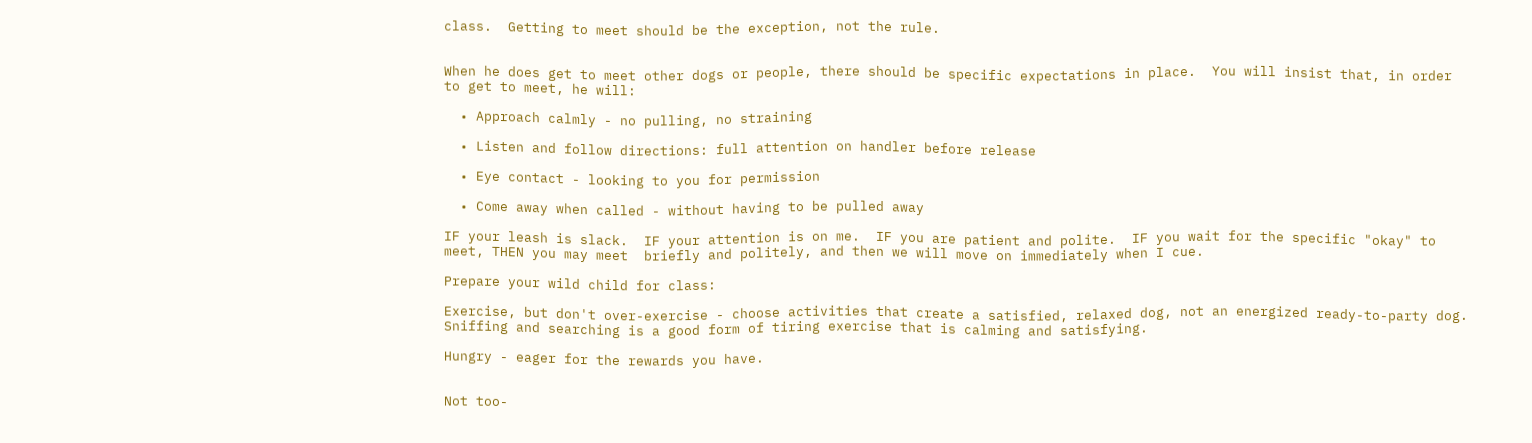class.  Getting to meet should be the exception, not the rule.


When he does get to meet other dogs or people, there should be specific expectations in place.  You will insist that, in order to get to meet, he will:

  • Approach calmly - no pulling, no straining

  • Listen and follow directions: full attention on handler before release

  • Eye contact - looking to you for permission

  • Come away when called - without having to be pulled away

IF your leash is slack.  IF your attention is on me.  IF you are patient and polite.  IF you wait for the specific "okay" to meet, THEN you may meet  briefly and politely, and then we will move on immediately when I cue.

Prepare your wild child for class:

Exercise, but don't over-exercise - choose activities that create a satisfied, relaxed dog, not an energized ready-to-party dog.  Sniffing and searching is a good form of tiring exercise that is calming and satisfying.

Hungry - eager for the rewards you have.


Not too-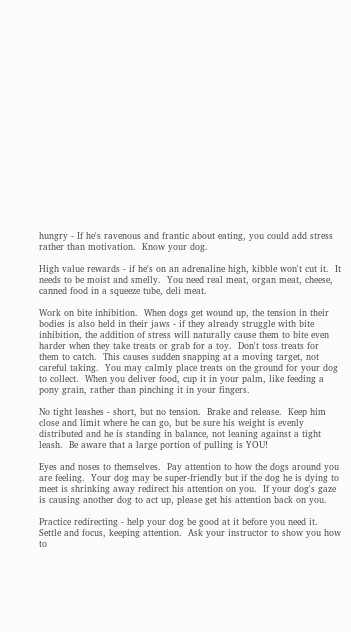hungry - If he's ravenous and frantic about eating, you could add stress rather than motivation.  Know your dog.

High value rewards - if he's on an adrenaline high, kibble won't cut it.  It needs to be moist and smelly.  You need real meat, organ meat, cheese, canned food in a squeeze tube, deli meat.

Work on bite inhibition.  When dogs get wound up, the tension in their bodies is also held in their jaws - if they already struggle with bite inhibition, the addition of stress will naturally cause them to bite even harder when they take treats or grab for a toy.  Don't toss treats for them to catch.  This causes sudden snapping at a moving target, not careful taking.  You may calmly place treats on the ground for your dog to collect.  When you deliver food, cup it in your palm, like feeding a pony grain, rather than pinching it in your fingers.

No tight leashes - short, but no tension.  Brake and release.  Keep him close and limit where he can go, but be sure his weight is evenly distributed and he is standing in balance, not leaning against a tight leash.  Be aware that a large portion of pulling is YOU!

Eyes and noses to themselves.  Pay attention to how the dogs around you are feeling.  Your dog may be super-friendly but if the dog he is dying to meet is shrinking away redirect his attention on you.  If your dog's gaze is causing another dog to act up, please get his attention back on you.

Practice redirecting - help your dog be good at it before you need it.  Settle and focus, keeping attention.  Ask your instructor to show you how to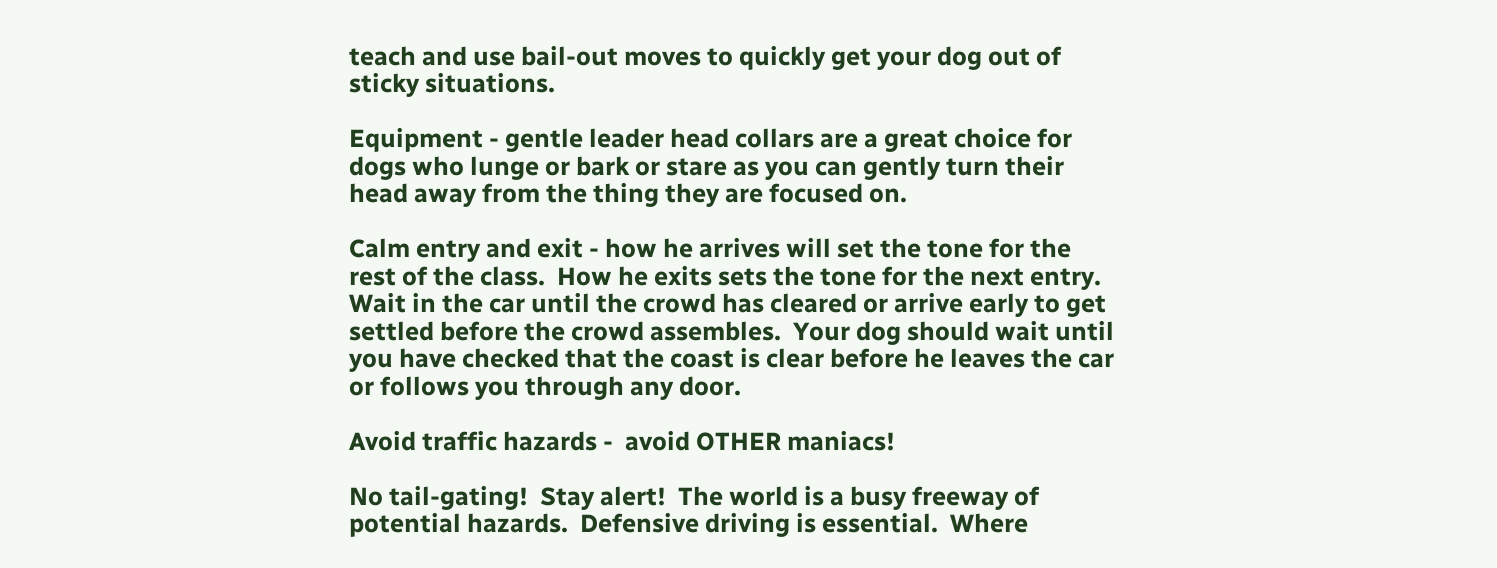teach and use bail-out moves to quickly get your dog out of sticky situations.

Equipment - gentle leader head collars are a great choice for dogs who lunge or bark or stare as you can gently turn their head away from the thing they are focused on.

Calm entry and exit - how he arrives will set the tone for the rest of the class.  How he exits sets the tone for the next entry.  Wait in the car until the crowd has cleared or arrive early to get settled before the crowd assembles.  Your dog should wait until you have checked that the coast is clear before he leaves the car or follows you through any door.

Avoid traffic hazards -  avoid OTHER maniacs!

No tail-gating!  Stay alert!  The world is a busy freeway of potential hazards.  Defensive driving is essential.  Where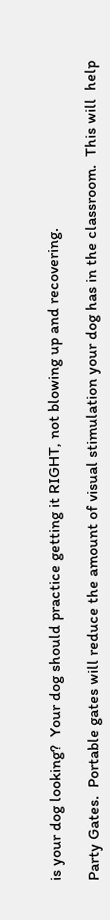is your dog looking?  Your dog should practice getting it RIGHT, not blowing up and recovering.

Party Gates.  Portable gates will reduce the amount of visual stimulation your dog has in the classroom.  This will  help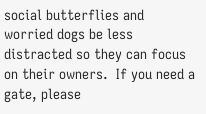social butterflies and worried dogs be less distracted so they can focus on their owners.  If you need a gate, please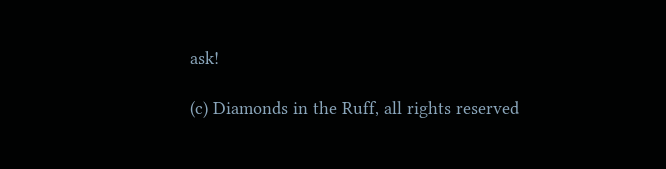ask!

(c) Diamonds in the Ruff, all rights reserved